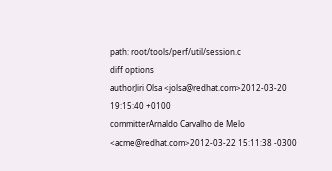path: root/tools/perf/util/session.c
diff options
authorJiri Olsa <jolsa@redhat.com>2012-03-20 19:15:40 +0100
committerArnaldo Carvalho de Melo <acme@redhat.com>2012-03-22 15:11:38 -0300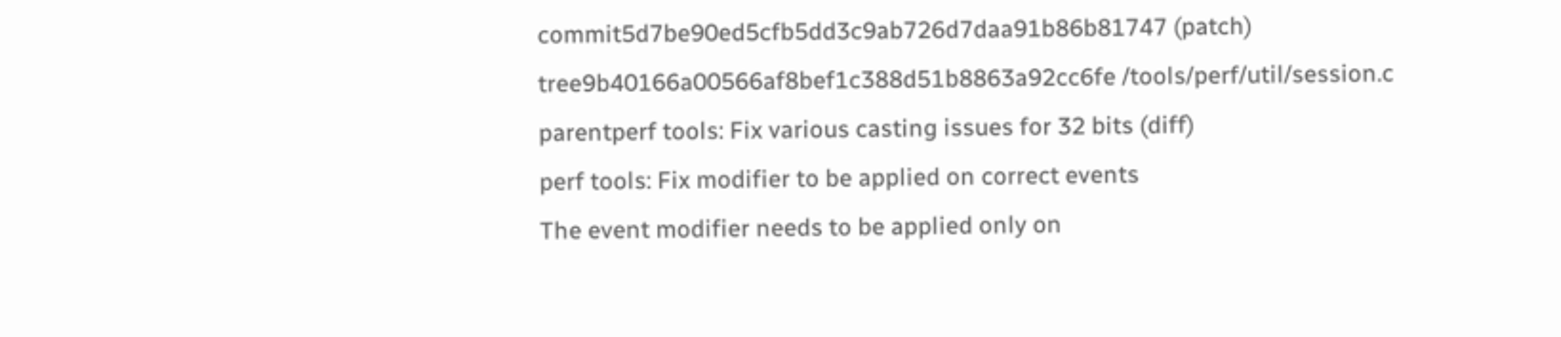commit5d7be90ed5cfb5dd3c9ab726d7daa91b86b81747 (patch)
tree9b40166a00566af8bef1c388d51b8863a92cc6fe /tools/perf/util/session.c
parentperf tools: Fix various casting issues for 32 bits (diff)
perf tools: Fix modifier to be applied on correct events
The event modifier needs to be applied only on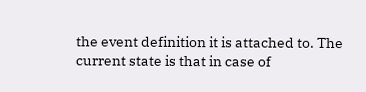the event definition it is attached to. The current state is that in case of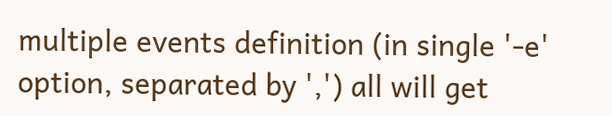multiple events definition (in single '-e' option, separated by ',') all will get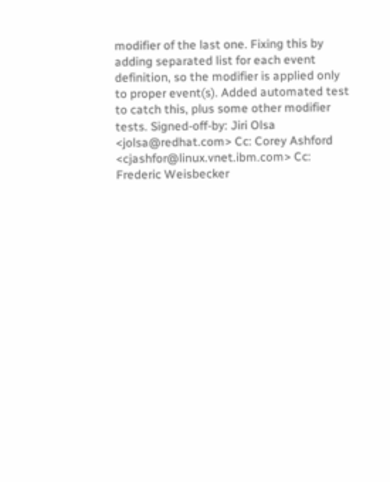modifier of the last one. Fixing this by adding separated list for each event definition, so the modifier is applied only to proper event(s). Added automated test to catch this, plus some other modifier tests. Signed-off-by: Jiri Olsa <jolsa@redhat.com> Cc: Corey Ashford <cjashfor@linux.vnet.ibm.com> Cc: Frederic Weisbecker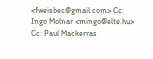<fweisbec@gmail.com> Cc: Ingo Molnar <mingo@elte.hu> Cc: Paul Mackerras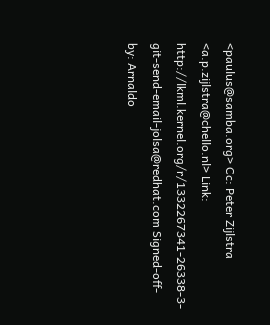<paulus@samba.org> Cc: Peter Zijlstra <a.p.zijlstra@chello.nl> Link: http://lkml.kernel.org/r/1332267341-26338-3-git-send-email-jolsa@redhat.com Signed-off-by: Arnaldo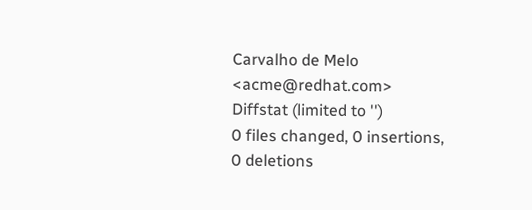Carvalho de Melo <acme@redhat.com>
Diffstat (limited to '')
0 files changed, 0 insertions, 0 deletions